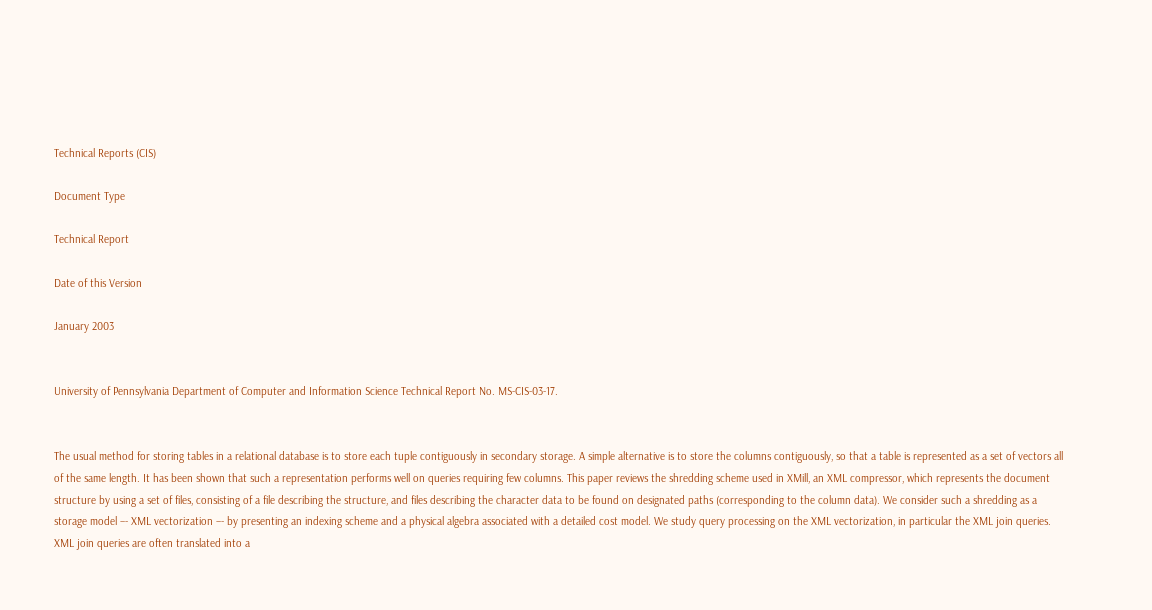Technical Reports (CIS)

Document Type

Technical Report

Date of this Version

January 2003


University of Pennsylvania Department of Computer and Information Science Technical Report No. MS-CIS-03-17.


The usual method for storing tables in a relational database is to store each tuple contiguously in secondary storage. A simple alternative is to store the columns contiguously, so that a table is represented as a set of vectors all of the same length. It has been shown that such a representation performs well on queries requiring few columns. This paper reviews the shredding scheme used in XMill, an XML compressor, which represents the document structure by using a set of files, consisting of a file describing the structure, and files describing the character data to be found on designated paths (corresponding to the column data). We consider such a shredding as a storage model –- XML vectorization –- by presenting an indexing scheme and a physical algebra associated with a detailed cost model. We study query processing on the XML vectorization, in particular the XML join queries. XML join queries are often translated into a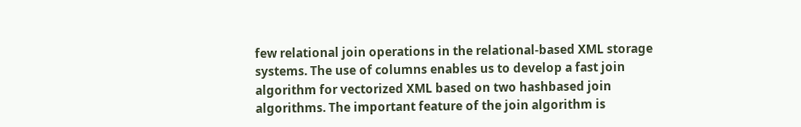few relational join operations in the relational-based XML storage systems. The use of columns enables us to develop a fast join algorithm for vectorized XML based on two hashbased join algorithms. The important feature of the join algorithm is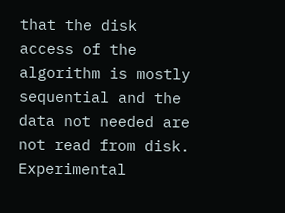that the disk access of the algorithm is mostly sequential and the data not needed are not read from disk. Experimental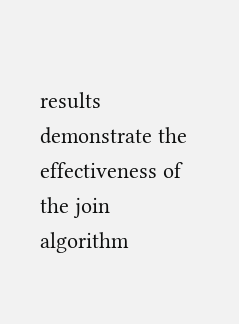results demonstrate the effectiveness of the join algorithm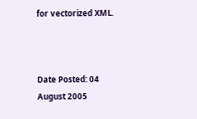for vectorized XML.



Date Posted: 04 August 2005